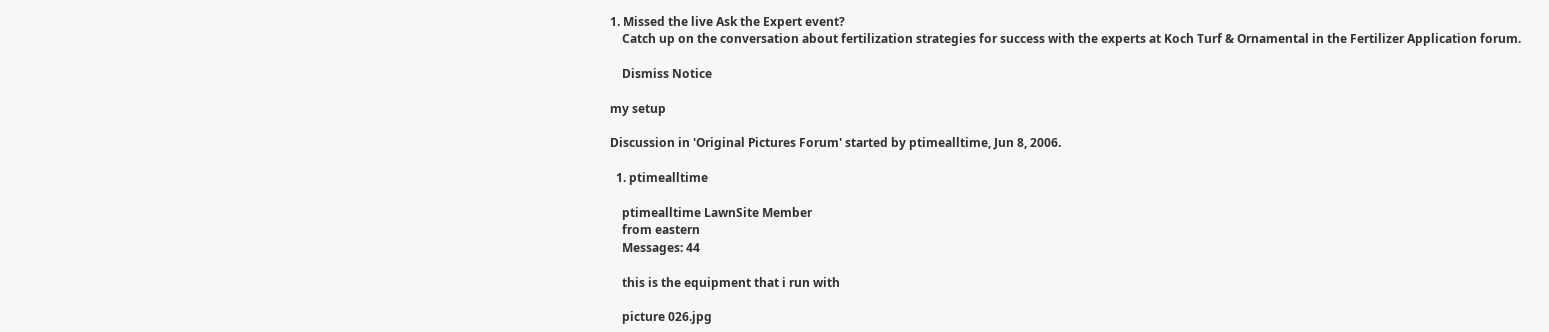1. Missed the live Ask the Expert event?
    Catch up on the conversation about fertilization strategies for success with the experts at Koch Turf & Ornamental in the Fertilizer Application forum.

    Dismiss Notice

my setup

Discussion in 'Original Pictures Forum' started by ptimealltime, Jun 8, 2006.

  1. ptimealltime

    ptimealltime LawnSite Member
    from eastern
    Messages: 44

    this is the equipment that i run with

    picture 026.jpg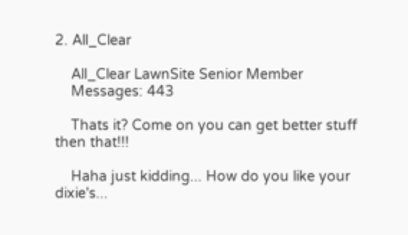2. All_Clear

    All_Clear LawnSite Senior Member
    Messages: 443

    Thats it? Come on you can get better stuff then that!!!

    Haha just kidding... How do you like your dixie's...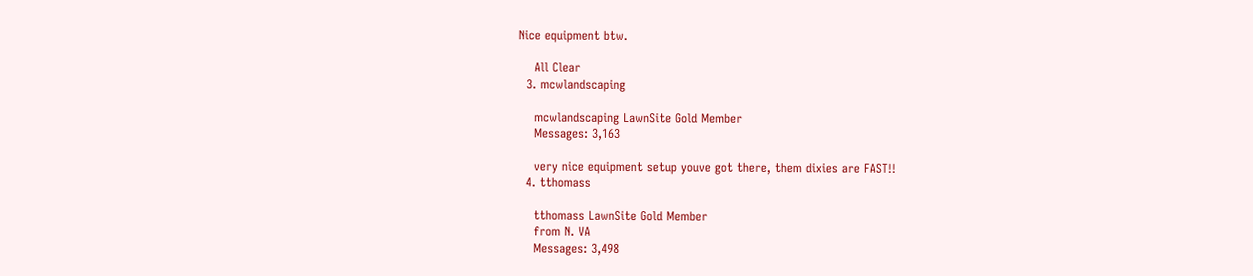Nice equipment btw.

    All Clear
  3. mcwlandscaping

    mcwlandscaping LawnSite Gold Member
    Messages: 3,163

    very nice equipment setup youve got there, them dixies are FAST!!
  4. tthomass

    tthomass LawnSite Gold Member
    from N. VA
    Messages: 3,498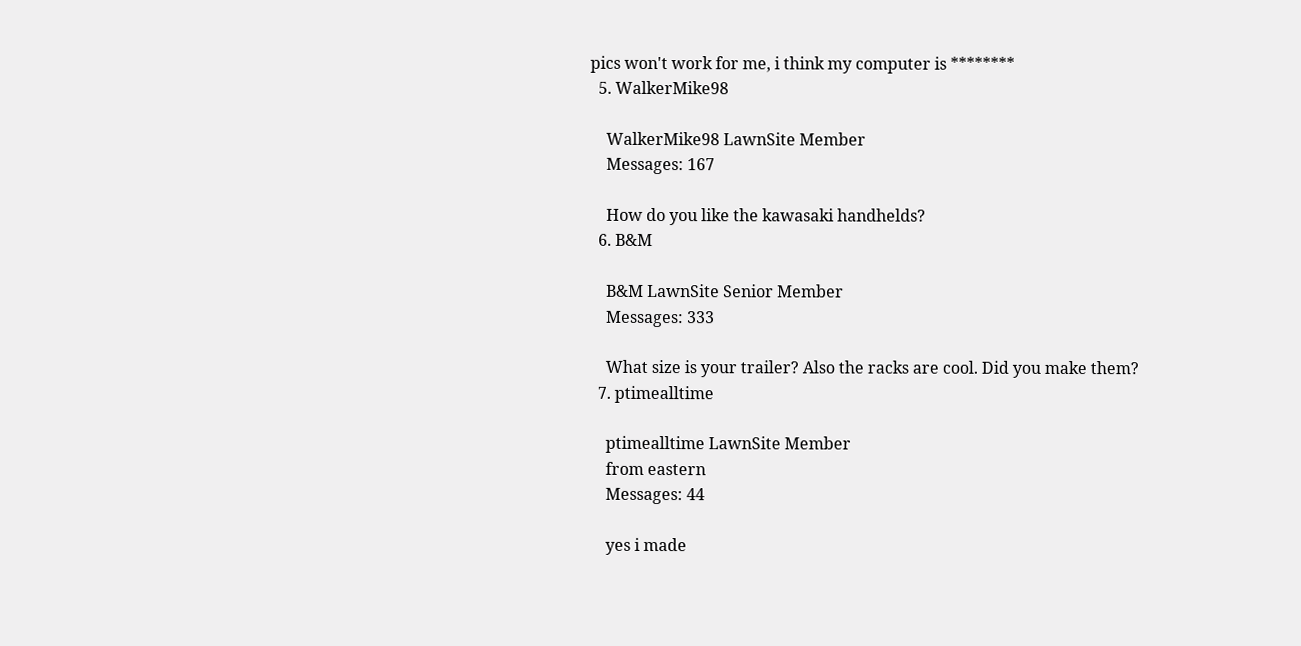pics won't work for me, i think my computer is ********
  5. WalkerMike98

    WalkerMike98 LawnSite Member
    Messages: 167

    How do you like the kawasaki handhelds?
  6. B&M

    B&M LawnSite Senior Member
    Messages: 333

    What size is your trailer? Also the racks are cool. Did you make them?
  7. ptimealltime

    ptimealltime LawnSite Member
    from eastern
    Messages: 44

    yes i made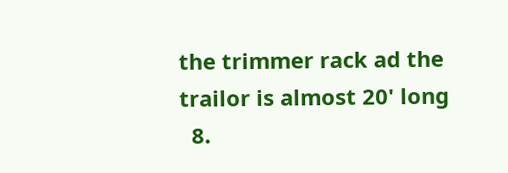the trimmer rack ad the trailor is almost 20' long
  8.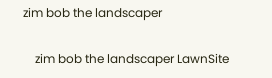zim bob the landscaper

    zim bob the landscaper LawnSite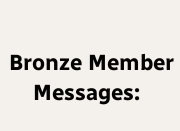Bronze Member
    Messages: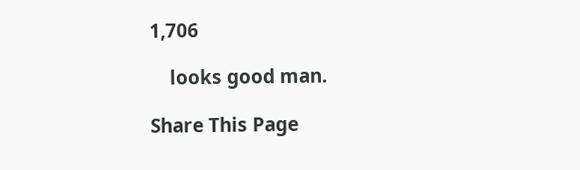1,706

    looks good man.

Share This Page